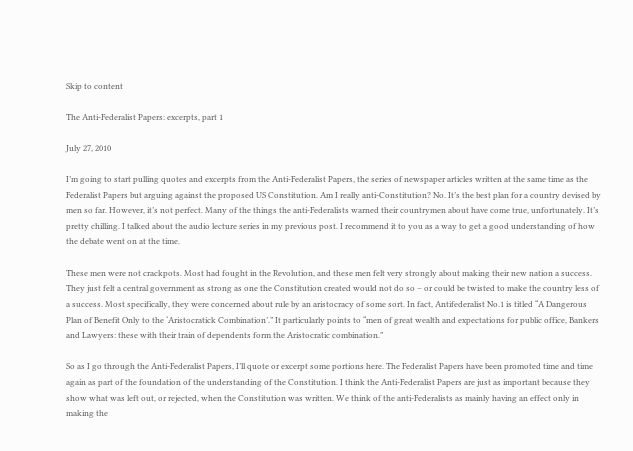Skip to content

The Anti-Federalist Papers: excerpts, part 1

July 27, 2010

I’m going to start pulling quotes and excerpts from the Anti-Federalist Papers, the series of newspaper articles written at the same time as the Federalist Papers but arguing against the proposed US Constitution. Am I really anti-Constitution? No. It’s the best plan for a country devised by men so far. However, it’s not perfect. Many of the things the anti-Federalists warned their countrymen about have come true, unfortunately. It’s pretty chilling. I talked about the audio lecture series in my previous post. I recommend it to you as a way to get a good understanding of how the debate went on at the time.

These men were not crackpots. Most had fought in the Revolution, and these men felt very strongly about making their new nation a success. They just felt a central government as strong as one the Constitution created would not do so – or could be twisted to make the country less of a success. Most specifically, they were concerned about rule by an aristocracy of some sort. In fact, Antifederalist No.1 is titled “A Dangerous Plan of Benefit Only to the ‘Aristocratick Combination’.” It particularly points to “men of great wealth and expectations for public office, Bankers and Lawyers: these with their train of dependents form the Aristocratic combination.”

So as I go through the Anti-Federalist Papers, I’ll quote or excerpt some portions here. The Federalist Papers have been promoted time and time again as part of the foundation of the understanding of the Constitution. I think the Anti-Federalist Papers are just as important because they show what was left out, or rejected, when the Constitution was written. We think of the anti-Federalists as mainly having an effect only in making the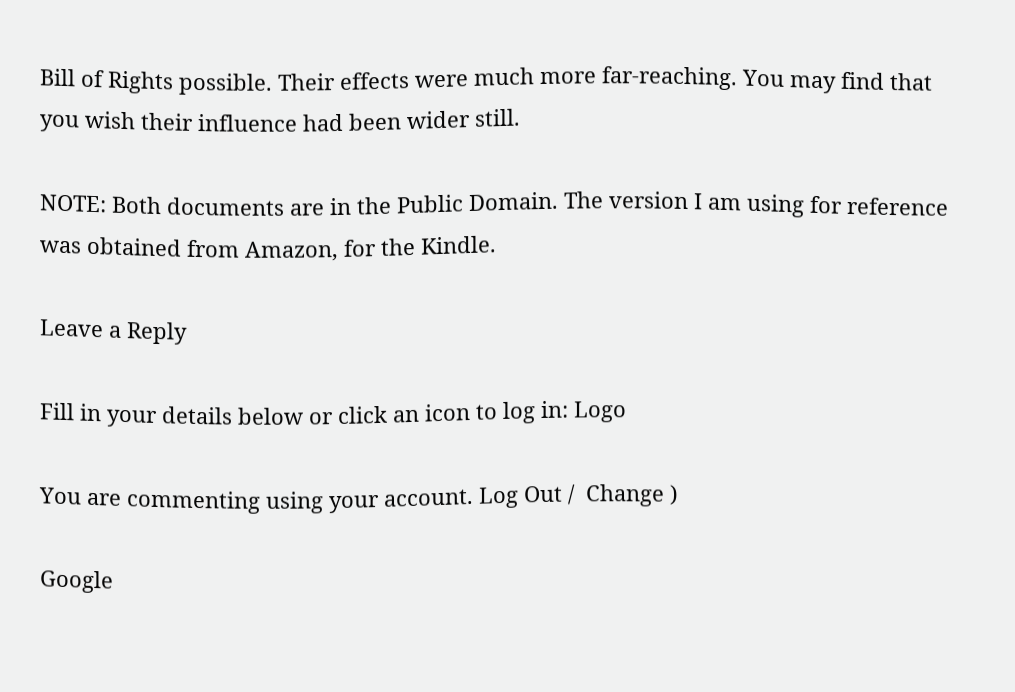Bill of Rights possible. Their effects were much more far-reaching. You may find that you wish their influence had been wider still.

NOTE: Both documents are in the Public Domain. The version I am using for reference was obtained from Amazon, for the Kindle.

Leave a Reply

Fill in your details below or click an icon to log in: Logo

You are commenting using your account. Log Out /  Change )

Google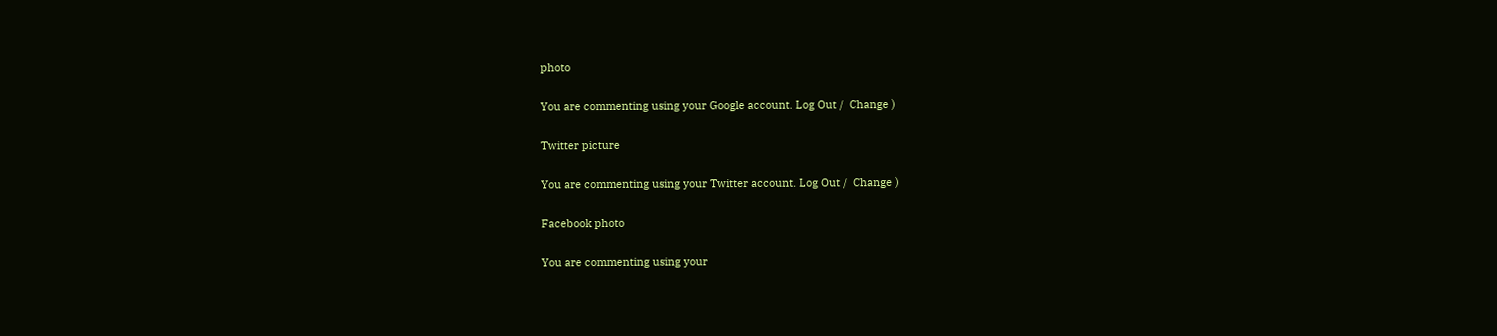photo

You are commenting using your Google account. Log Out /  Change )

Twitter picture

You are commenting using your Twitter account. Log Out /  Change )

Facebook photo

You are commenting using your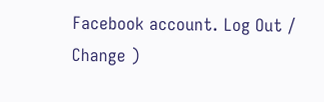Facebook account. Log Out /  Change )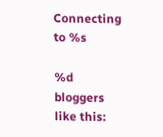Connecting to %s

%d bloggers like this: